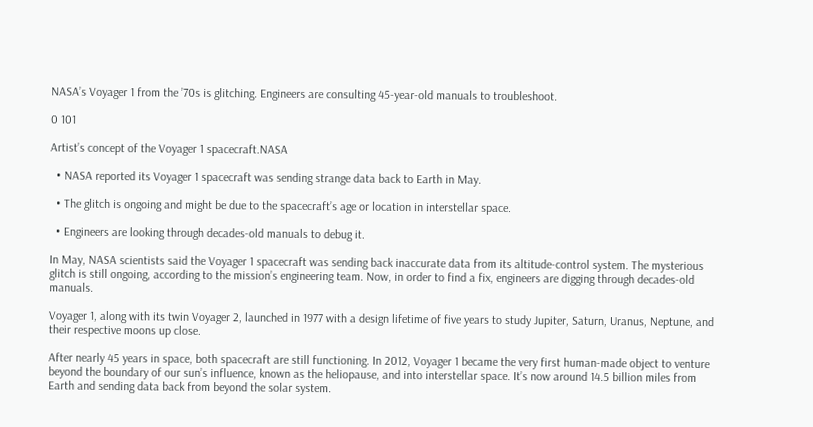NASA’s Voyager 1 from the ’70s is glitching. Engineers are consulting 45-year-old manuals to troubleshoot.

0 101

Artist’s concept of the Voyager 1 spacecraft.NASA

  • NASA reported its Voyager 1 spacecraft was sending strange data back to Earth in May.

  • The glitch is ongoing and might be due to the spacecraft’s age or location in interstellar space.

  • Engineers are looking through decades-old manuals to debug it.

In May, NASA scientists said the Voyager 1 spacecraft was sending back inaccurate data from its altitude-control system. The mysterious glitch is still ongoing, according to the mission’s engineering team. Now, in order to find a fix, engineers are digging through decades-old manuals.

Voyager 1, along with its twin Voyager 2, launched in 1977 with a design lifetime of five years to study Jupiter, Saturn, Uranus, Neptune, and their respective moons up close.

After nearly 45 years in space, both spacecraft are still functioning. In 2012, Voyager 1 became the very first human-made object to venture beyond the boundary of our sun’s influence, known as the heliopause, and into interstellar space. It’s now around 14.5 billion miles from Earth and sending data back from beyond the solar system.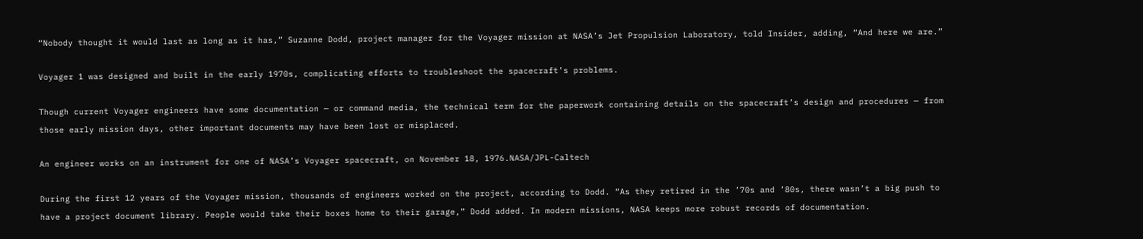“Nobody thought it would last as long as it has,” Suzanne Dodd, project manager for the Voyager mission at NASA’s Jet Propulsion Laboratory, told Insider, adding, “And here we are.”

Voyager 1 was designed and built in the early 1970s, complicating efforts to troubleshoot the spacecraft’s problems.

Though current Voyager engineers have some documentation — or command media, the technical term for the paperwork containing details on the spacecraft’s design and procedures — from those early mission days, other important documents may have been lost or misplaced.

An engineer works on an instrument for one of NASA’s Voyager spacecraft, on November 18, 1976.NASA/JPL-Caltech

During the first 12 years of the Voyager mission, thousands of engineers worked on the project, according to Dodd. “As they retired in the ’70s and ’80s, there wasn’t a big push to have a project document library. People would take their boxes home to their garage,” Dodd added. In modern missions, NASA keeps more robust records of documentation.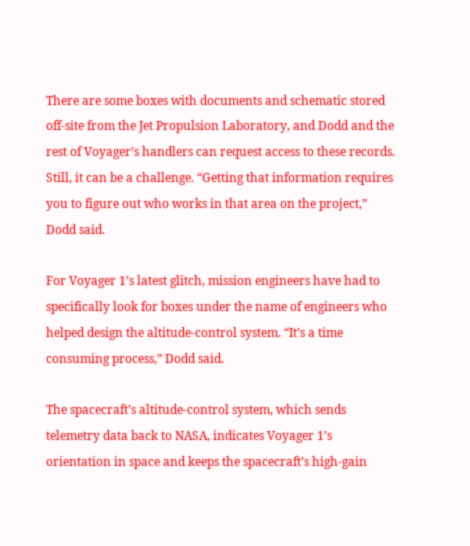There are some boxes with documents and schematic stored off-site from the Jet Propulsion Laboratory, and Dodd and the rest of Voyager’s handlers can request access to these records. Still, it can be a challenge. “Getting that information requires you to figure out who works in that area on the project,” Dodd said.

For Voyager 1’s latest glitch, mission engineers have had to specifically look for boxes under the name of engineers who helped design the altitude-control system. “It’s a time consuming process,” Dodd said.

The spacecraft’s altitude-control system, which sends telemetry data back to NASA, indicates Voyager 1’s orientation in space and keeps the spacecraft’s high-gain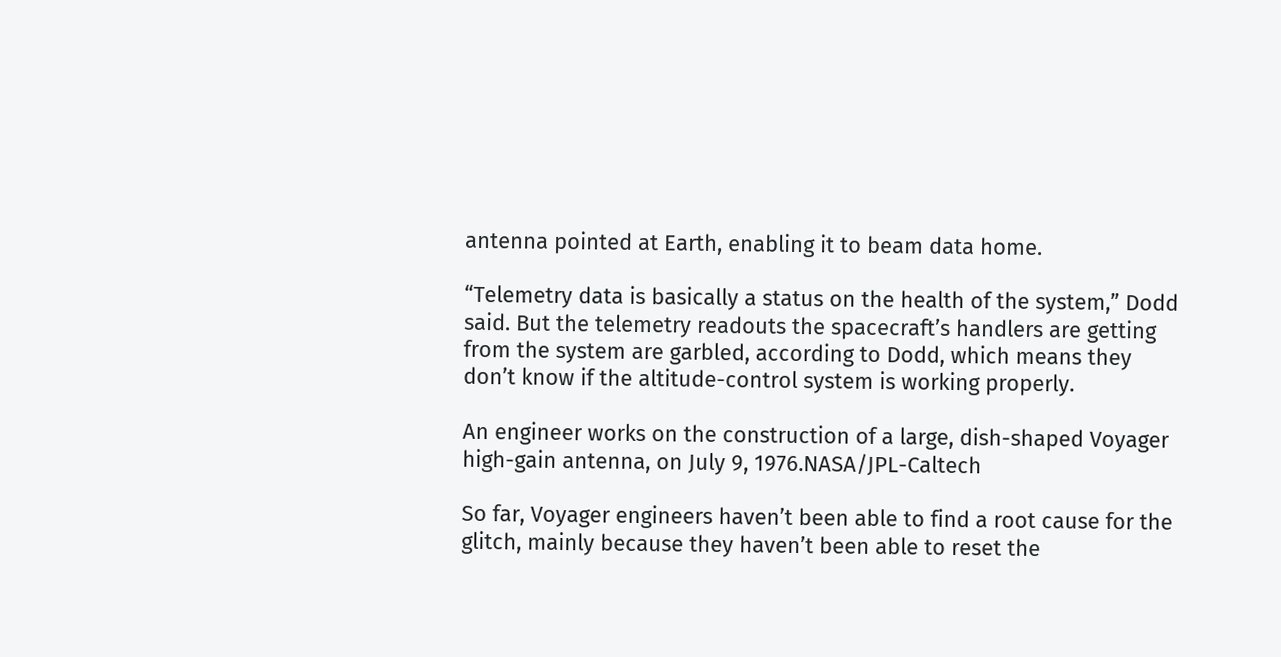antenna pointed at Earth, enabling it to beam data home.

“Telemetry data is basically a status on the health of the system,” Dodd said. But the telemetry readouts the spacecraft’s handlers are getting from the system are garbled, according to Dodd, which means they don’t know if the altitude-control system is working properly.

An engineer works on the construction of a large, dish-shaped Voyager high-gain antenna, on July 9, 1976.NASA/JPL-Caltech

So far, Voyager engineers haven’t been able to find a root cause for the glitch, mainly because they haven’t been able to reset the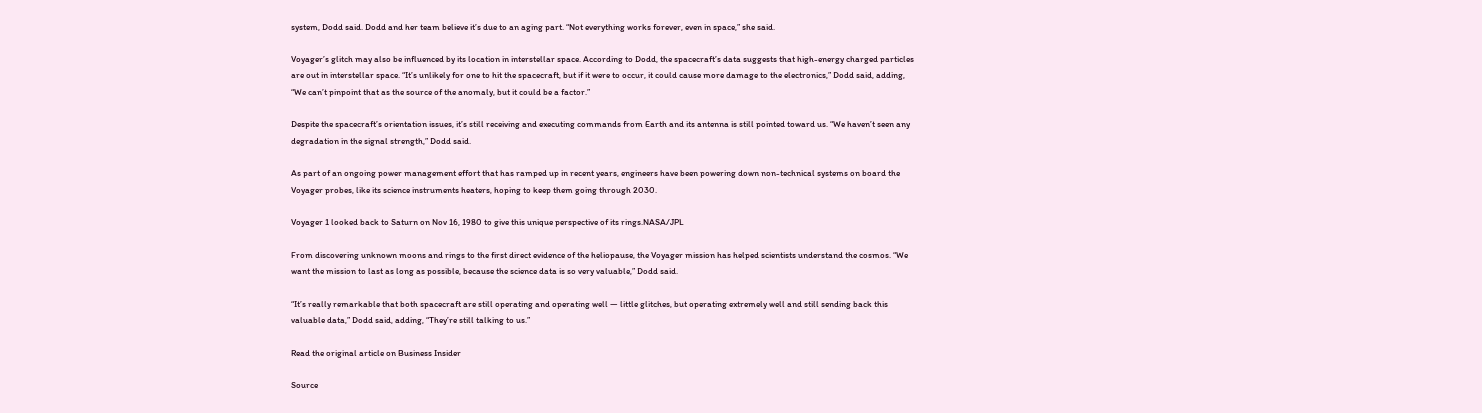system, Dodd said. Dodd and her team believe it’s due to an aging part. “Not everything works forever, even in space,” she said.

Voyager’s glitch may also be influenced by its location in interstellar space. According to Dodd, the spacecraft’s data suggests that high-energy charged particles are out in interstellar space. “It’s unlikely for one to hit the spacecraft, but if it were to occur, it could cause more damage to the electronics,” Dodd said, adding, “We can’t pinpoint that as the source of the anomaly, but it could be a factor.”

Despite the spacecraft’s orientation issues, it’s still receiving and executing commands from Earth and its antenna is still pointed toward us. “We haven’t seen any degradation in the signal strength,” Dodd said.

As part of an ongoing power management effort that has ramped up in recent years, engineers have been powering down non-technical systems on board the Voyager probes, like its science instruments heaters, hoping to keep them going through 2030.

Voyager 1 looked back to Saturn on Nov 16, 1980 to give this unique perspective of its rings.NASA/JPL

From discovering unknown moons and rings to the first direct evidence of the heliopause, the Voyager mission has helped scientists understand the cosmos. “We want the mission to last as long as possible, because the science data is so very valuable,” Dodd said.

“It’s really remarkable that both spacecraft are still operating and operating well — little glitches, but operating extremely well and still sending back this valuable data,” Dodd said, adding, “They’re still talking to us.”

Read the original article on Business Insider

Source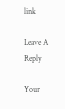link

Leave A Reply

Your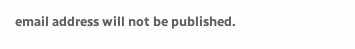email address will not be published.